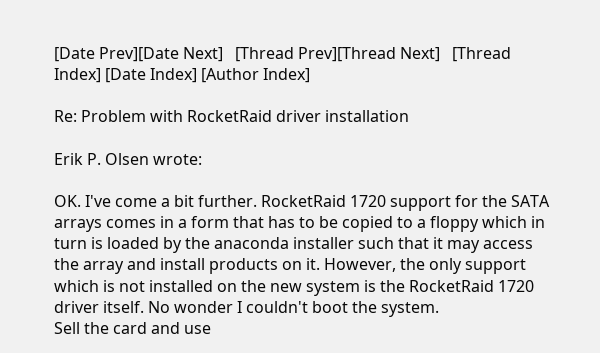[Date Prev][Date Next]   [Thread Prev][Thread Next]   [Thread Index] [Date Index] [Author Index]

Re: Problem with RocketRaid driver installation

Erik P. Olsen wrote:

OK. I've come a bit further. RocketRaid 1720 support for the SATA arrays comes in a form that has to be copied to a floppy which in turn is loaded by the anaconda installer such that it may access the array and install products on it. However, the only support which is not installed on the new system is the RocketRaid 1720 driver itself. No wonder I couldn't boot the system.
Sell the card and use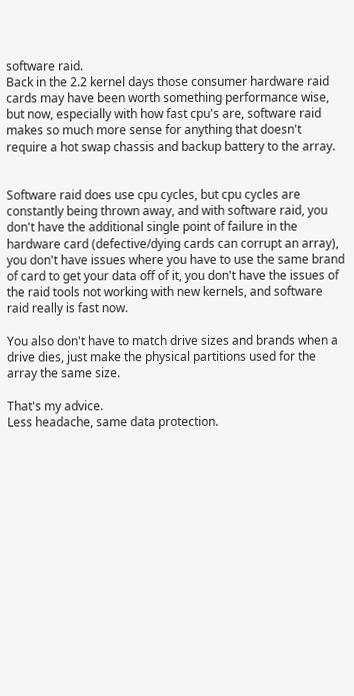software raid.
Back in the 2.2 kernel days those consumer hardware raid cards may have been worth something performance wise, but now, especially with how fast cpu's are, software raid makes so much more sense for anything that doesn't require a hot swap chassis and backup battery to the array.


Software raid does use cpu cycles, but cpu cycles are constantly being thrown away, and with software raid, you don't have the additional single point of failure in the hardware card (defective/dying cards can corrupt an array), you don't have issues where you have to use the same brand of card to get your data off of it, you don't have the issues of the raid tools not working with new kernels, and software raid really is fast now.

You also don't have to match drive sizes and brands when a drive dies, just make the physical partitions used for the array the same size.

That's my advice.
Less headache, same data protection.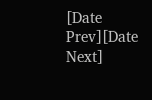[Date Prev][Date Next]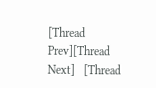[Thread Prev][Thread Next]   [Thread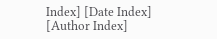Index] [Date Index] [Author Index]